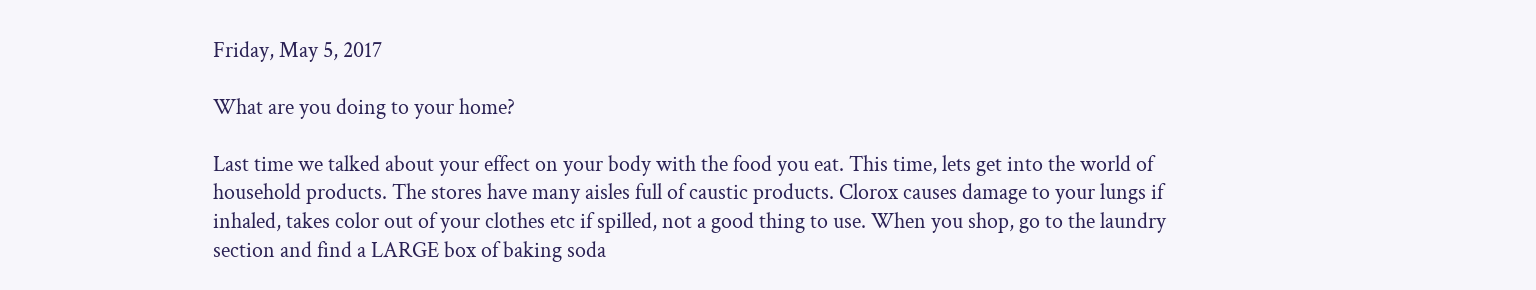Friday, May 5, 2017

What are you doing to your home?

Last time we talked about your effect on your body with the food you eat. This time, lets get into the world of household products. The stores have many aisles full of caustic products. Clorox causes damage to your lungs if inhaled, takes color out of your clothes etc if spilled, not a good thing to use. When you shop, go to the laundry section and find a LARGE box of baking soda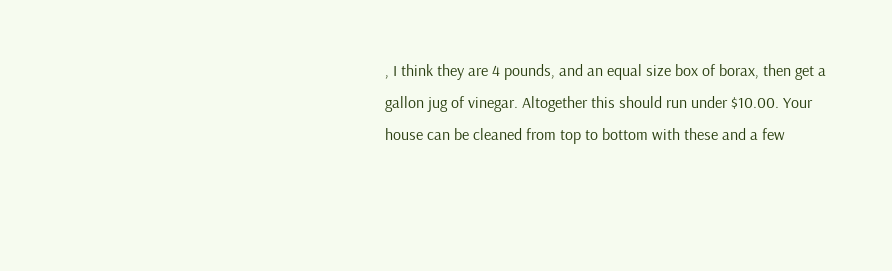, I think they are 4 pounds, and an equal size box of borax, then get a gallon jug of vinegar. Altogether this should run under $10.00. Your house can be cleaned from top to bottom with these and a few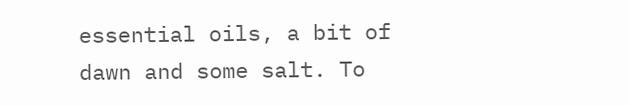essential oils, a bit of dawn and some salt. To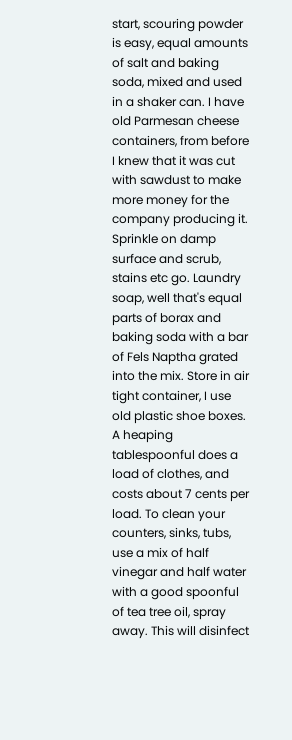start, scouring powder is easy, equal amounts of salt and baking soda, mixed and used in a shaker can. I have old Parmesan cheese containers, from before I knew that it was cut with sawdust to make more money for the company producing it. Sprinkle on damp surface and scrub, stains etc go. Laundry soap, well that's equal parts of borax and baking soda with a bar of Fels Naptha grated into the mix. Store in air tight container, I use old plastic shoe boxes. A heaping tablespoonful does a load of clothes, and costs about 7 cents per load. To clean your counters, sinks, tubs, use a mix of half vinegar and half water with a good spoonful of tea tree oil, spray away. This will disinfect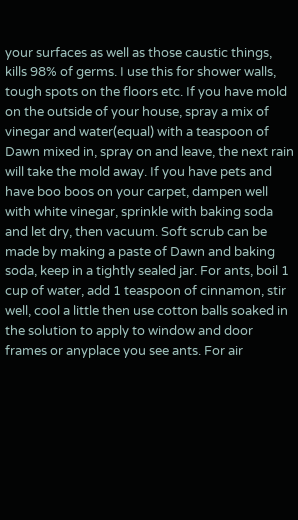your surfaces as well as those caustic things, kills 98% of germs. I use this for shower walls, tough spots on the floors etc. If you have mold on the outside of your house, spray a mix of vinegar and water(equal) with a teaspoon of Dawn mixed in, spray on and leave, the next rain will take the mold away. If you have pets and have boo boos on your carpet, dampen well with white vinegar, sprinkle with baking soda and let dry, then vacuum. Soft scrub can be made by making a paste of Dawn and baking soda, keep in a tightly sealed jar. For ants, boil 1 cup of water, add 1 teaspoon of cinnamon, stir well, cool a little then use cotton balls soaked in the solution to apply to window and door frames or anyplace you see ants. For air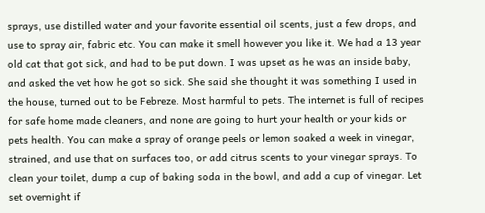sprays, use distilled water and your favorite essential oil scents, just a few drops, and use to spray air, fabric etc. You can make it smell however you like it. We had a 13 year old cat that got sick, and had to be put down. I was upset as he was an inside baby, and asked the vet how he got so sick. She said she thought it was something I used in the house, turned out to be Febreze. Most harmful to pets. The internet is full of recipes for safe home made cleaners, and none are going to hurt your health or your kids or pets health. You can make a spray of orange peels or lemon soaked a week in vinegar, strained, and use that on surfaces too, or add citrus scents to your vinegar sprays. To clean your toilet, dump a cup of baking soda in the bowl, and add a cup of vinegar. Let set overnight if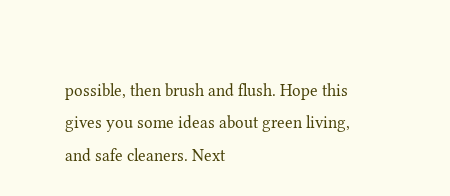possible, then brush and flush. Hope this gives you some ideas about green living, and safe cleaners. Next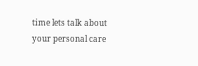time lets talk about your personal care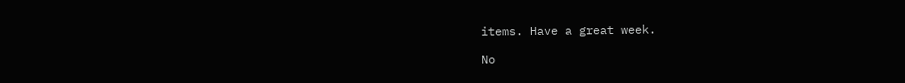items. Have a great week.

No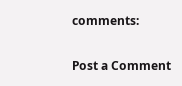comments:

Post a Comment